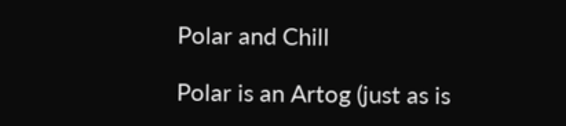Polar and Chill

Polar is an Artog (just as is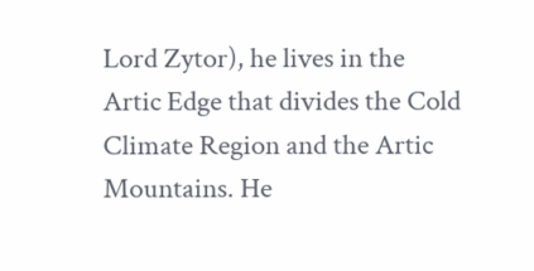Lord Zytor), he lives in the Artic Edge that divides the Cold Climate Region and the Artic Mountains. He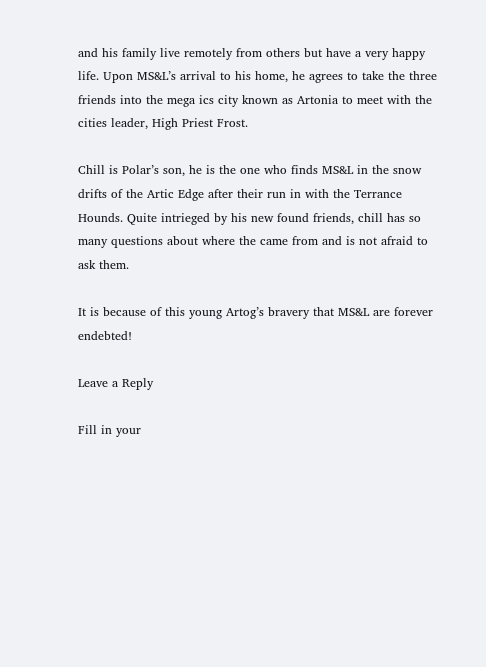and his family live remotely from others but have a very happy life. Upon MS&L’s arrival to his home, he agrees to take the three friends into the mega ics city known as Artonia to meet with the cities leader, High Priest Frost.

Chill is Polar’s son, he is the one who finds MS&L in the snow drifts of the Artic Edge after their run in with the Terrance Hounds. Quite intrieged by his new found friends, chill has so many questions about where the came from and is not afraid to ask them.

It is because of this young Artog’s bravery that MS&L are forever endebted!

Leave a Reply

Fill in your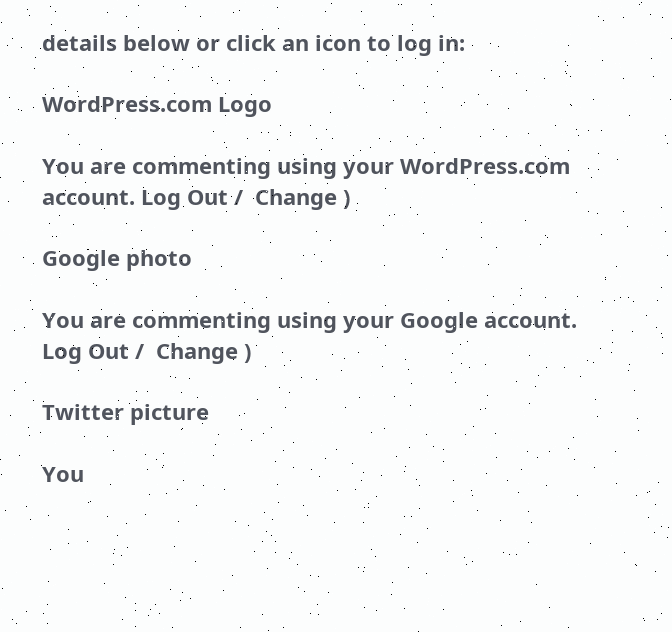details below or click an icon to log in:

WordPress.com Logo

You are commenting using your WordPress.com account. Log Out /  Change )

Google photo

You are commenting using your Google account. Log Out /  Change )

Twitter picture

You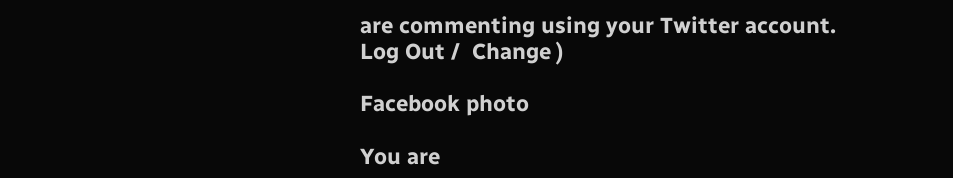are commenting using your Twitter account. Log Out /  Change )

Facebook photo

You are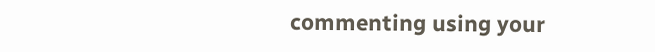commenting using your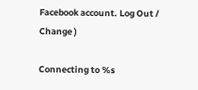Facebook account. Log Out /  Change )

Connecting to %s